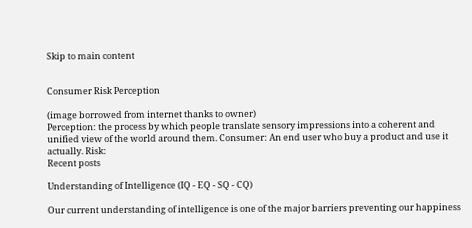Skip to main content


Consumer Risk Perception

(image borrowed from internet thanks to owner)
Perception: the process by which people translate sensory impressions into a coherent and unified view of the world around them. Consumer: An end user who buy a product and use it actually. Risk:
Recent posts

Understanding of Intelligence (IQ - EQ - SQ - CQ)

Our current understanding of intelligence is one of the major barriers preventing our happiness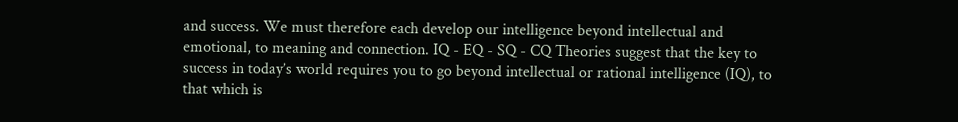and success. We must therefore each develop our intelligence beyond intellectual and emotional, to meaning and connection. IQ - EQ - SQ - CQ Theories suggest that the key to success in today’s world requires you to go beyond intellectual or rational intelligence (IQ), to that which is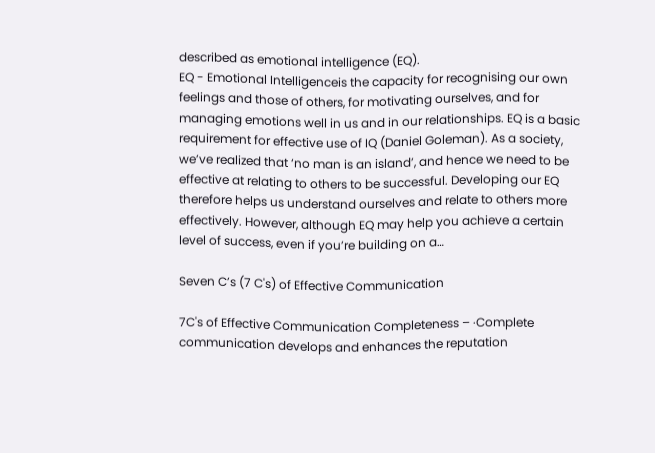described as emotional intelligence (EQ).
EQ - Emotional Intelligenceis the capacity for recognising our own feelings and those of others, for motivating ourselves, and for managing emotions well in us and in our relationships. EQ is a basic requirement for effective use of IQ (Daniel Goleman). As a society, we’ve realized that ‘no man is an island’, and hence we need to be effective at relating to others to be successful. Developing our EQ therefore helps us understand ourselves and relate to others more effectively. However, although EQ may help you achieve a certain level of success, even if you’re building on a…

Seven C’s (7 C's) of Effective Communication

7C's of Effective Communication Completeness – ·Complete communication develops and enhances the reputation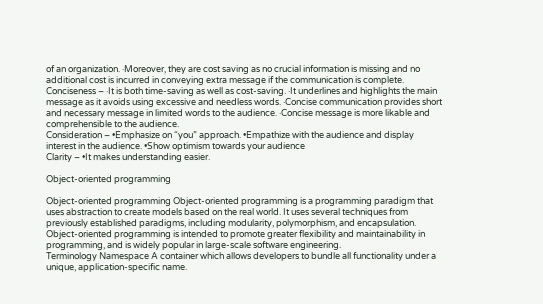of an organization. ·Moreover, they are cost saving as no crucial information is missing and no additional cost is incurred in conveying extra message if the communication is complete.
Conciseness – ·It is both time-saving as well as cost-saving. ·It underlines and highlights the main message as it avoids using excessive and needless words. ·Concise communication provides short and necessary message in limited words to the audience. ·Concise message is more likable and comprehensible to the audience.
Consideration – •Emphasize on “you” approach. •Empathize with the audience and display interest in the audience. •Show optimism towards your audience
Clarity – •It makes understanding easier.

Object-oriented programming

Object-oriented programming Object-oriented programming is a programming paradigm that uses abstraction to create models based on the real world. It uses several techniques from previously established paradigms, including modularity, polymorphism, and encapsulation.    Object-oriented programming is intended to promote greater flexibility and maintainability in programming, and is widely popular in large-scale software engineering.
Terminology Namespace A container which allows developers to bundle all functionality under a unique, application-specific name.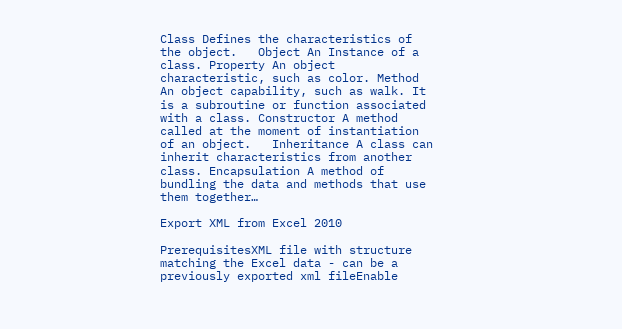Class Defines the characteristics of the object.   Object An Instance of a class. Property An object characteristic, such as color. Method An object capability, such as walk. It is a subroutine or function associated with a class. Constructor A method called at the moment of instantiation of an object.   Inheritance A class can inherit characteristics from another class. Encapsulation A method of bundling the data and methods that use them together…

Export XML from Excel 2010

PrerequisitesXML file with structure matching the Excel data - can be a previously exported xml fileEnable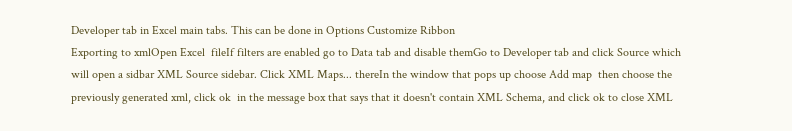Developer tab in Excel main tabs. This can be done in Options Customize Ribbon
Exporting to xmlOpen Excel  fileIf filters are enabled go to Data tab and disable themGo to Developer tab and click Source which will open a sidbar XML Source sidebar. Click XML Maps... thereIn the window that pops up choose Add map  then choose the previously generated xml, click ok  in the message box that says that it doesn't contain XML Schema, and click ok to close XML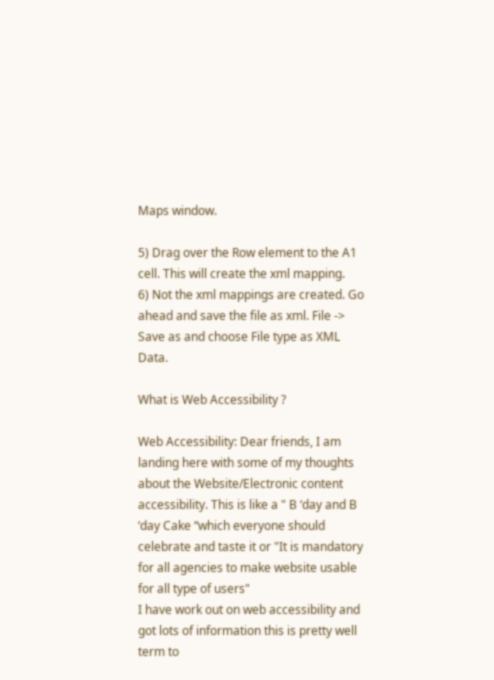Maps window.

5) Drag over the Row element to the A1 cell. This will create the xml mapping.
6) Not the xml mappings are created. Go ahead and save the file as xml. File -> Save as and choose File type as XML Data.

What is Web Accessibility ?

Web Accessibility: Dear friends, I am landing here with some of my thoughts about the Website/Electronic content accessibility. This is like a " B ‘day and B ‘day Cake “which everyone should celebrate and taste it or "It is mandatory for all agencies to make website usable for all type of users"
I have work out on web accessibility and got lots of information this is pretty well term to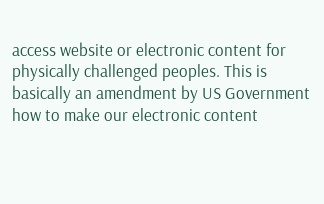access website or electronic content for physically challenged peoples. This is basically an amendment by US Government how to make our electronic content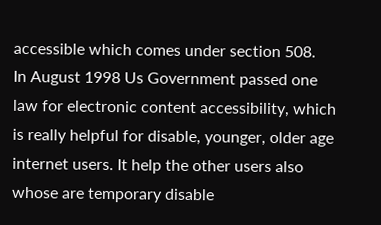accessible which comes under section 508.
In August 1998 Us Government passed one law for electronic content accessibility, which is really helpful for disable, younger, older age internet users. It help the other users also whose are temporary disable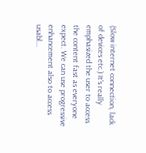(Slow internet connection, lack of devices etc.) It's really emphasized the user to access the content fast as everyone expect. We can use progressive enhancement also to access usabl…